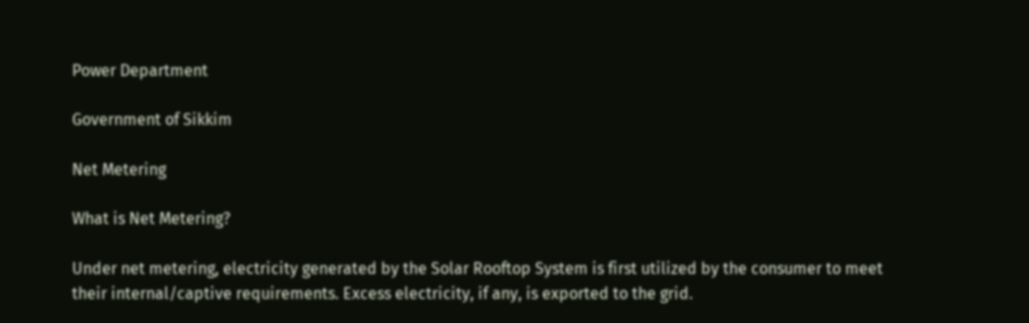Power Department

Government of Sikkim

Net Metering

What is Net Metering?

Under net metering, electricity generated by the Solar Rooftop System is first utilized by the consumer to meet their internal/captive requirements. Excess electricity, if any, is exported to the grid.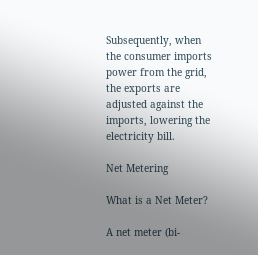Subsequently, when the consumer imports power from the grid, the exports are adjusted against the imports, lowering the electricity bill.

Net Metering

What is a Net Meter?

A net meter (bi-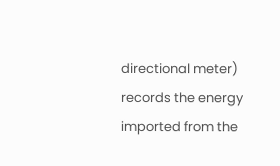directional meter) records the energy imported from the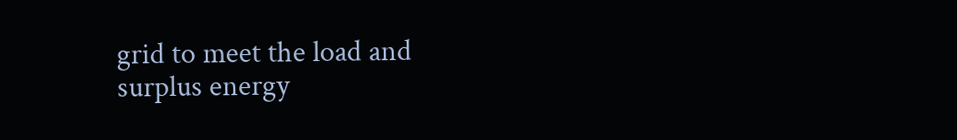grid to meet the load and surplus energy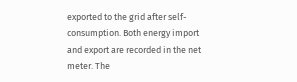exported to the grid after self-consumption. Both energy import and export are recorded in the net meter. The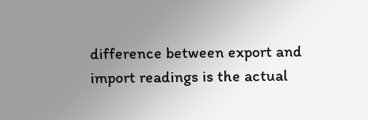difference between export and import readings is the actual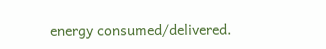energy consumed/delivered.